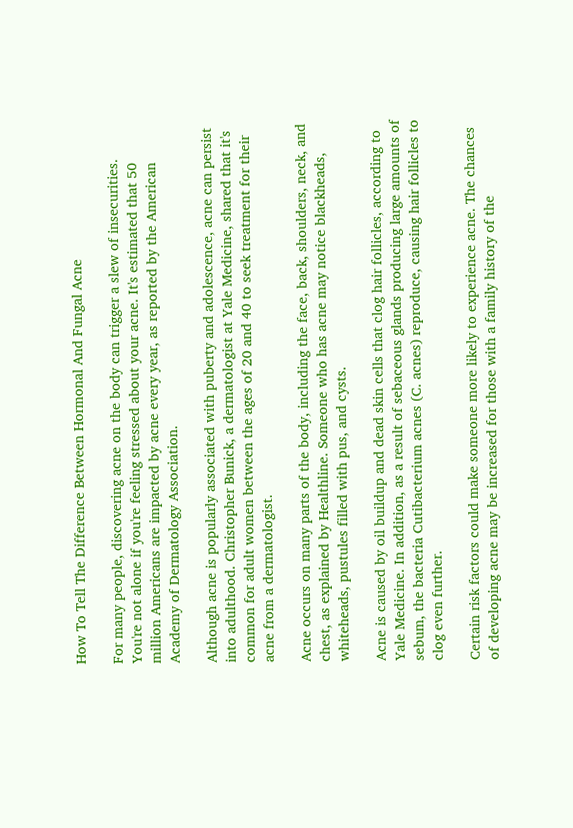How To Tell The Difference Between Hormonal And Fungal Acne

For many people, discovering acne on the body can trigger a slew of insecurities. You're not alone if you're feeling stressed about your acne. It's estimated that 50 million Americans are impacted by acne every year, as reported by the American Academy of Dermatology Association.

Although acne is popularly associated with puberty and adolescence, acne can persist into adulthood. Christopher Bunick, a dermatologist at Yale Medicine, shared that it's common for adult women between the ages of 20 and 40 to seek treatment for their acne from a dermatologist.

Acne occurs on many parts of the body, including the face, back, shoulders, neck, and chest, as explained by Healthline. Someone who has acne may notice blackheads, whiteheads, pustules filled with pus, and cysts.

Acne is caused by oil buildup and dead skin cells that clog hair follicles, according to Yale Medicine. In addition, as a result of sebaceous glands producing large amounts of sebum, the bacteria Cutibacterium acnes (C. acnes) reproduce, causing hair follicles to clog even further.

Certain risk factors could make someone more likely to experience acne. The chances of developing acne may be increased for those with a family history of the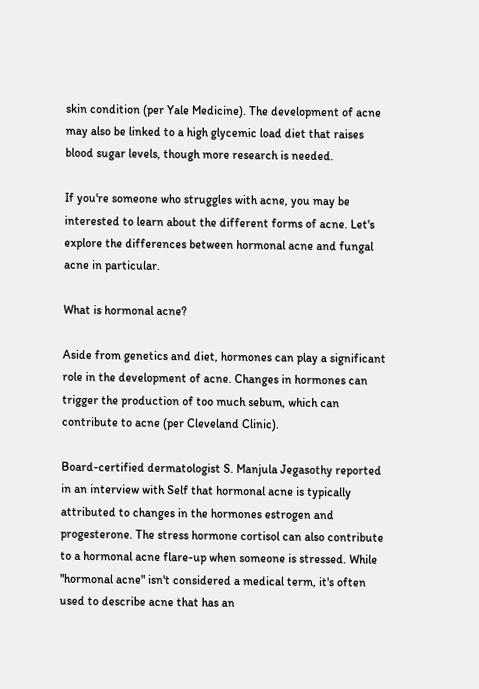skin condition (per Yale Medicine). The development of acne may also be linked to a high glycemic load diet that raises blood sugar levels, though more research is needed.

If you're someone who struggles with acne, you may be interested to learn about the different forms of acne. Let's explore the differences between hormonal acne and fungal acne in particular.

What is hormonal acne?

Aside from genetics and diet, hormones can play a significant role in the development of acne. Changes in hormones can trigger the production of too much sebum, which can contribute to acne (per Cleveland Clinic).

Board-certified dermatologist S. Manjula Jegasothy reported in an interview with Self that hormonal acne is typically attributed to changes in the hormones estrogen and progesterone. The stress hormone cortisol can also contribute to a hormonal acne flare-up when someone is stressed. While "hormonal acne" isn't considered a medical term, it's often used to describe acne that has an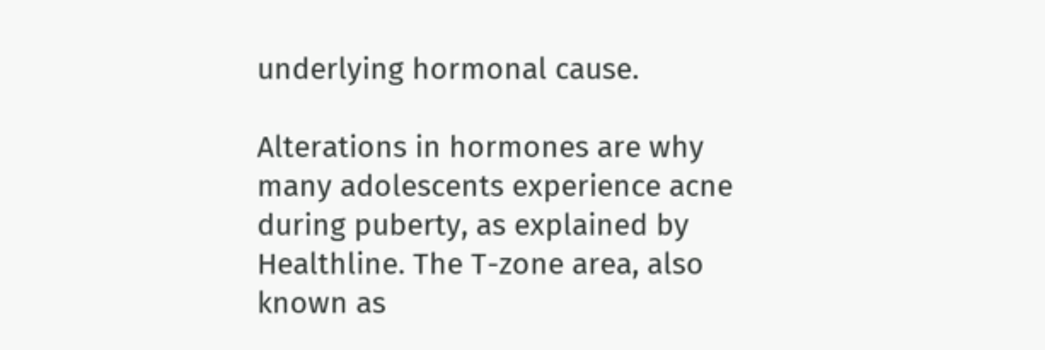underlying hormonal cause.

Alterations in hormones are why many adolescents experience acne during puberty, as explained by Healthline. The T-zone area, also known as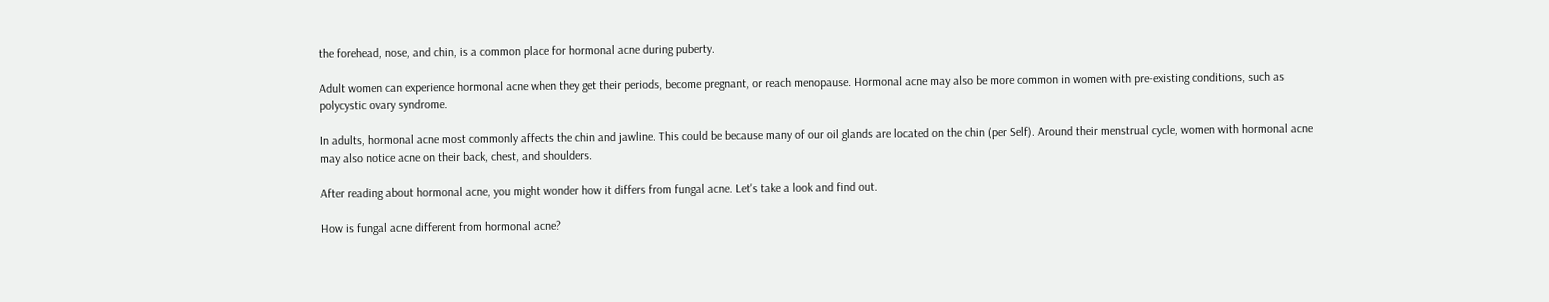the forehead, nose, and chin, is a common place for hormonal acne during puberty.

Adult women can experience hormonal acne when they get their periods, become pregnant, or reach menopause. Hormonal acne may also be more common in women with pre-existing conditions, such as polycystic ovary syndrome.

In adults, hormonal acne most commonly affects the chin and jawline. This could be because many of our oil glands are located on the chin (per Self). Around their menstrual cycle, women with hormonal acne may also notice acne on their back, chest, and shoulders.

After reading about hormonal acne, you might wonder how it differs from fungal acne. Let's take a look and find out.

How is fungal acne different from hormonal acne?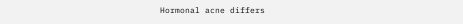Hormonal acne differs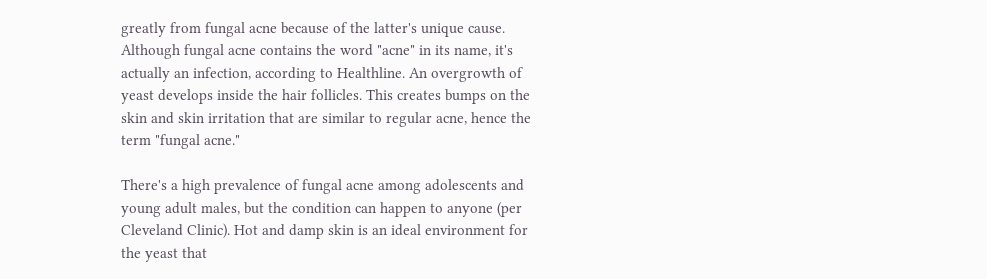greatly from fungal acne because of the latter's unique cause. Although fungal acne contains the word "acne" in its name, it's actually an infection, according to Healthline. An overgrowth of yeast develops inside the hair follicles. This creates bumps on the skin and skin irritation that are similar to regular acne, hence the term "fungal acne."

There's a high prevalence of fungal acne among adolescents and young adult males, but the condition can happen to anyone (per Cleveland Clinic). Hot and damp skin is an ideal environment for the yeast that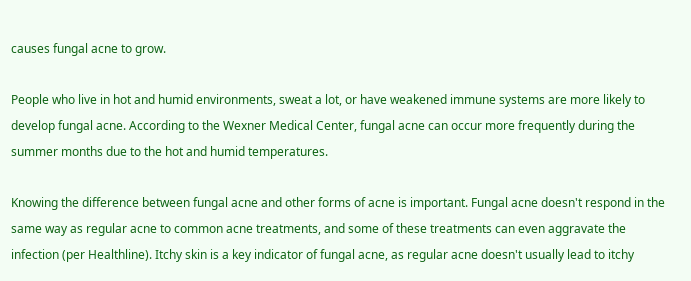causes fungal acne to grow.

People who live in hot and humid environments, sweat a lot, or have weakened immune systems are more likely to develop fungal acne. According to the Wexner Medical Center, fungal acne can occur more frequently during the summer months due to the hot and humid temperatures.

Knowing the difference between fungal acne and other forms of acne is important. Fungal acne doesn't respond in the same way as regular acne to common acne treatments, and some of these treatments can even aggravate the infection (per Healthline). Itchy skin is a key indicator of fungal acne, as regular acne doesn't usually lead to itchy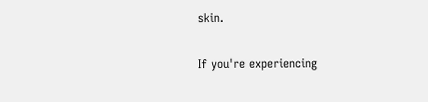skin.

If you're experiencing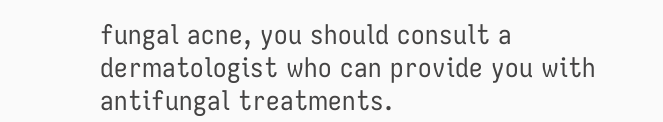fungal acne, you should consult a dermatologist who can provide you with antifungal treatments.